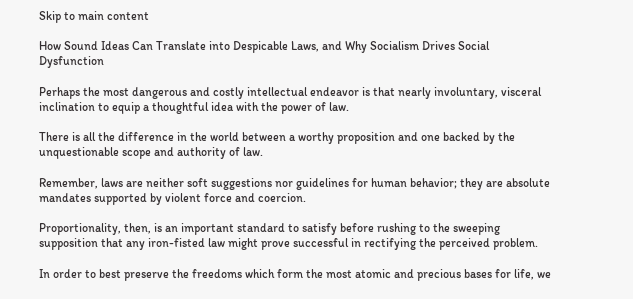Skip to main content

How Sound Ideas Can Translate into Despicable Laws, and Why Socialism Drives Social Dysfunction

Perhaps the most dangerous and costly intellectual endeavor is that nearly involuntary, visceral inclination to equip a thoughtful idea with the power of law.

There is all the difference in the world between a worthy proposition and one backed by the unquestionable scope and authority of law.

Remember, laws are neither soft suggestions nor guidelines for human behavior; they are absolute mandates supported by violent force and coercion.

Proportionality, then, is an important standard to satisfy before rushing to the sweeping supposition that any iron-fisted law might prove successful in rectifying the perceived problem.

In order to best preserve the freedoms which form the most atomic and precious bases for life, we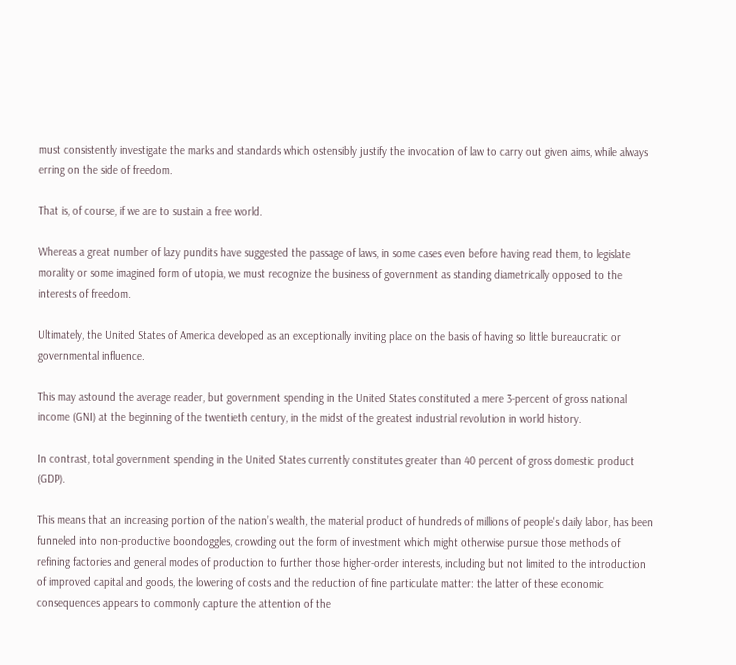must consistently investigate the marks and standards which ostensibly justify the invocation of law to carry out given aims, while always erring on the side of freedom.

That is, of course, if we are to sustain a free world.

Whereas a great number of lazy pundits have suggested the passage of laws, in some cases even before having read them, to legislate morality or some imagined form of utopia, we must recognize the business of government as standing diametrically opposed to the interests of freedom.

Ultimately, the United States of America developed as an exceptionally inviting place on the basis of having so little bureaucratic or governmental influence.

This may astound the average reader, but government spending in the United States constituted a mere 3-percent of gross national income (GNI) at the beginning of the twentieth century, in the midst of the greatest industrial revolution in world history.

In contrast, total government spending in the United States currently constitutes greater than 40 percent of gross domestic product (GDP).

This means that an increasing portion of the nation’s wealth, the material product of hundreds of millions of people's daily labor, has been funneled into non-productive boondoggles, crowding out the form of investment which might otherwise pursue those methods of refining factories and general modes of production to further those higher-order interests, including but not limited to the introduction of improved capital and goods, the lowering of costs and the reduction of fine particulate matter: the latter of these economic consequences appears to commonly capture the attention of the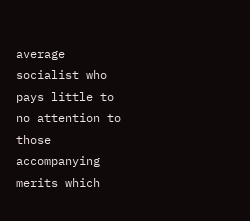average socialist who pays little to no attention to those accompanying merits which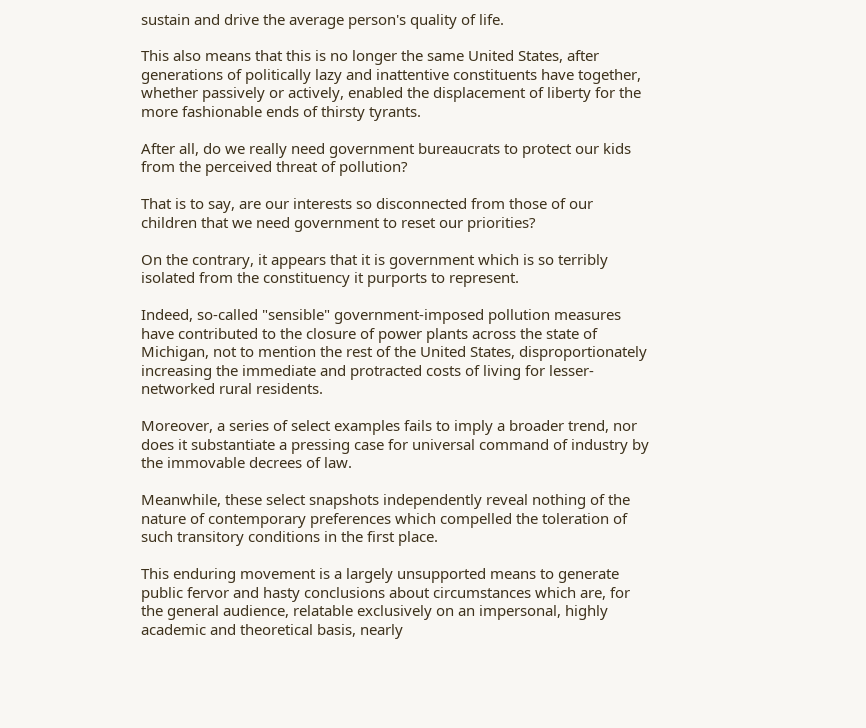sustain and drive the average person's quality of life.

This also means that this is no longer the same United States, after generations of politically lazy and inattentive constituents have together, whether passively or actively, enabled the displacement of liberty for the more fashionable ends of thirsty tyrants.

After all, do we really need government bureaucrats to protect our kids from the perceived threat of pollution?

That is to say, are our interests so disconnected from those of our children that we need government to reset our priorities?

On the contrary, it appears that it is government which is so terribly isolated from the constituency it purports to represent.

Indeed, so-called "sensible" government-imposed pollution measures have contributed to the closure of power plants across the state of Michigan, not to mention the rest of the United States, disproportionately increasing the immediate and protracted costs of living for lesser-networked rural residents.

Moreover, a series of select examples fails to imply a broader trend, nor does it substantiate a pressing case for universal command of industry by the immovable decrees of law.

Meanwhile, these select snapshots independently reveal nothing of the nature of contemporary preferences which compelled the toleration of such transitory conditions in the first place.

This enduring movement is a largely unsupported means to generate public fervor and hasty conclusions about circumstances which are, for the general audience, relatable exclusively on an impersonal, highly academic and theoretical basis, nearly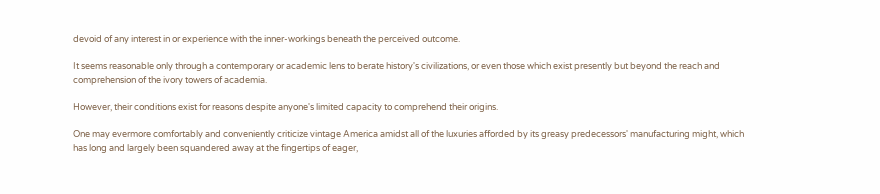devoid of any interest in or experience with the inner-workings beneath the perceived outcome.

It seems reasonable only through a contemporary or academic lens to berate history's civilizations, or even those which exist presently but beyond the reach and comprehension of the ivory towers of academia.

However, their conditions exist for reasons despite anyone's limited capacity to comprehend their origins.

One may evermore comfortably and conveniently criticize vintage America amidst all of the luxuries afforded by its greasy predecessors' manufacturing might, which has long and largely been squandered away at the fingertips of eager,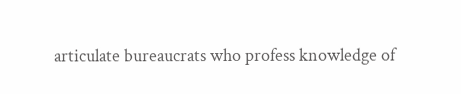articulate bureaucrats who profess knowledge of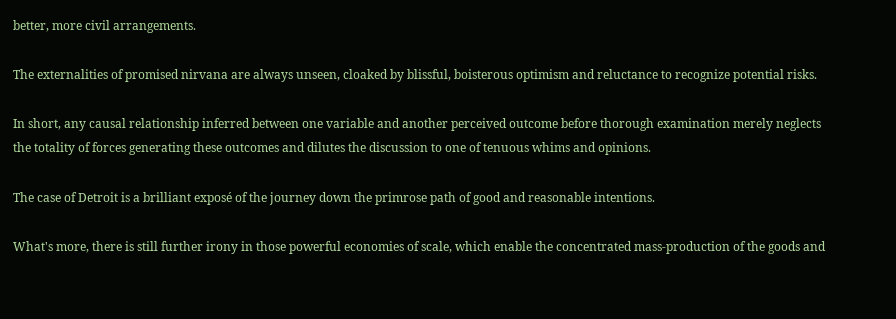better, more civil arrangements.

The externalities of promised nirvana are always unseen, cloaked by blissful, boisterous optimism and reluctance to recognize potential risks.

In short, any causal relationship inferred between one variable and another perceived outcome before thorough examination merely neglects the totality of forces generating these outcomes and dilutes the discussion to one of tenuous whims and opinions.

The case of Detroit is a brilliant exposé of the journey down the primrose path of good and reasonable intentions.

What's more, there is still further irony in those powerful economies of scale, which enable the concentrated mass-production of the goods and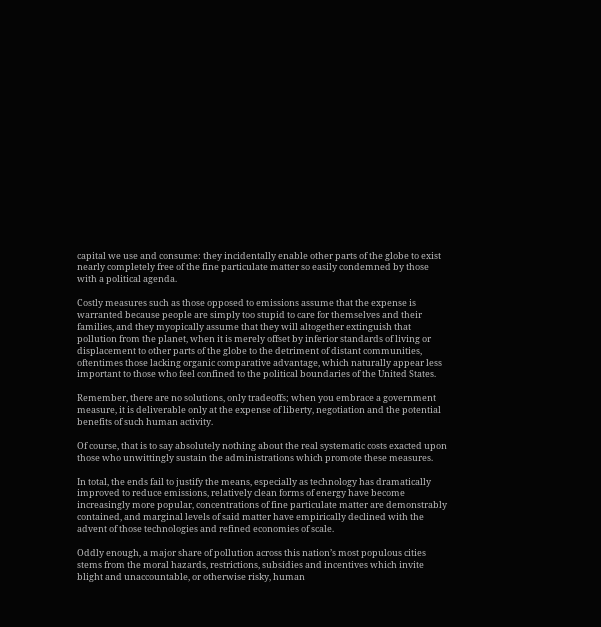capital we use and consume: they incidentally enable other parts of the globe to exist nearly completely free of the fine particulate matter so easily condemned by those with a political agenda.

Costly measures such as those opposed to emissions assume that the expense is warranted because people are simply too stupid to care for themselves and their families, and they myopically assume that they will altogether extinguish that pollution from the planet, when it is merely offset by inferior standards of living or displacement to other parts of the globe to the detriment of distant communities, oftentimes those lacking organic comparative advantage, which naturally appear less important to those who feel confined to the political boundaries of the United States.

Remember, there are no solutions, only tradeoffs; when you embrace a government measure, it is deliverable only at the expense of liberty, negotiation and the potential benefits of such human activity.

Of course, that is to say absolutely nothing about the real systematic costs exacted upon those who unwittingly sustain the administrations which promote these measures.

In total, the ends fail to justify the means, especially as technology has dramatically improved to reduce emissions, relatively clean forms of energy have become increasingly more popular, concentrations of fine particulate matter are demonstrably contained, and marginal levels of said matter have empirically declined with the advent of those technologies and refined economies of scale.

Oddly enough, a major share of pollution across this nation’s most populous cities stems from the moral hazards, restrictions, subsidies and incentives which invite blight and unaccountable, or otherwise risky, human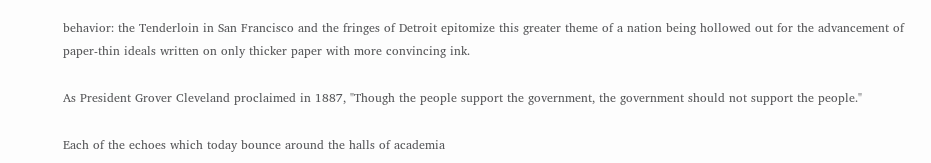behavior: the Tenderloin in San Francisco and the fringes of Detroit epitomize this greater theme of a nation being hollowed out for the advancement of paper-thin ideals written on only thicker paper with more convincing ink.

As President Grover Cleveland proclaimed in 1887, "Though the people support the government, the government should not support the people."

Each of the echoes which today bounce around the halls of academia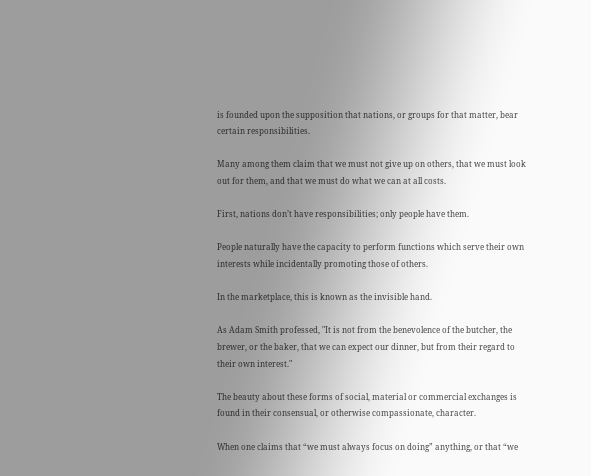is founded upon the supposition that nations, or groups for that matter, bear certain responsibilities.

Many among them claim that we must not give up on others, that we must look out for them, and that we must do what we can at all costs.

First, nations don’t have responsibilities; only people have them.

People naturally have the capacity to perform functions which serve their own interests while incidentally promoting those of others.

In the marketplace, this is known as the invisible hand.

As Adam Smith professed, "It is not from the benevolence of the butcher, the brewer, or the baker, that we can expect our dinner, but from their regard to their own interest."

The beauty about these forms of social, material or commercial exchanges is found in their consensual, or otherwise compassionate, character.

When one claims that “we must always focus on doing” anything, or that “we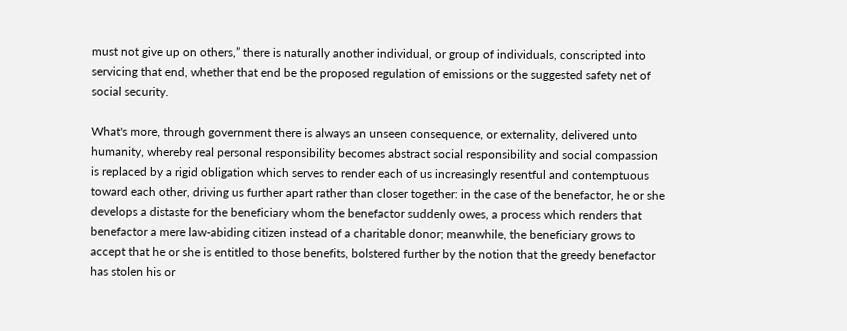must not give up on others,” there is naturally another individual, or group of individuals, conscripted into servicing that end, whether that end be the proposed regulation of emissions or the suggested safety net of social security.

What's more, through government there is always an unseen consequence, or externality, delivered unto humanity, whereby real personal responsibility becomes abstract social responsibility and social compassion is replaced by a rigid obligation which serves to render each of us increasingly resentful and contemptuous toward each other, driving us further apart rather than closer together: in the case of the benefactor, he or she develops a distaste for the beneficiary whom the benefactor suddenly owes, a process which renders that benefactor a mere law-abiding citizen instead of a charitable donor; meanwhile, the beneficiary grows to accept that he or she is entitled to those benefits, bolstered further by the notion that the greedy benefactor has stolen his or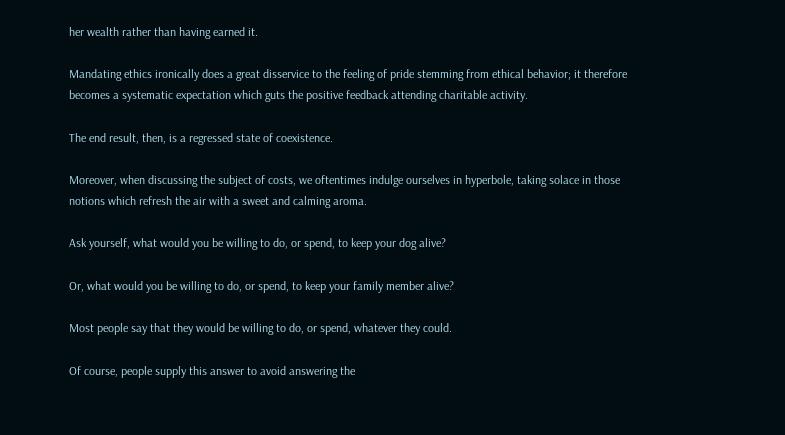her wealth rather than having earned it.

Mandating ethics ironically does a great disservice to the feeling of pride stemming from ethical behavior; it therefore becomes a systematic expectation which guts the positive feedback attending charitable activity.

The end result, then, is a regressed state of coexistence.

Moreover, when discussing the subject of costs, we oftentimes indulge ourselves in hyperbole, taking solace in those notions which refresh the air with a sweet and calming aroma.

Ask yourself, what would you be willing to do, or spend, to keep your dog alive?

Or, what would you be willing to do, or spend, to keep your family member alive?

Most people say that they would be willing to do, or spend, whatever they could.

Of course, people supply this answer to avoid answering the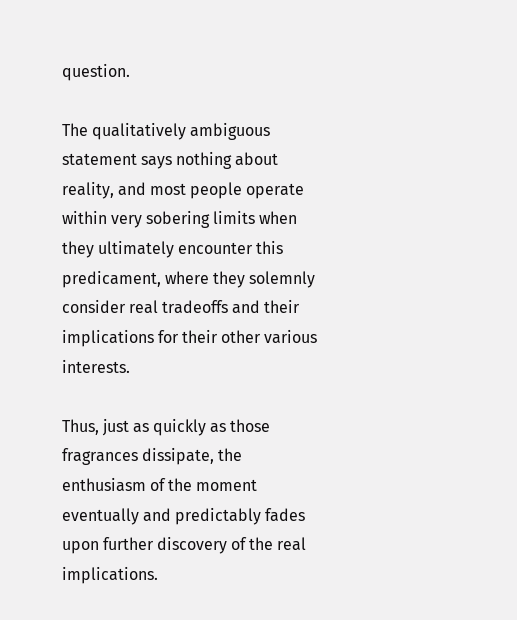question.

The qualitatively ambiguous statement says nothing about reality, and most people operate within very sobering limits when they ultimately encounter this predicament, where they solemnly consider real tradeoffs and their implications for their other various interests.

Thus, just as quickly as those fragrances dissipate, the enthusiasm of the moment eventually and predictably fades upon further discovery of the real implications.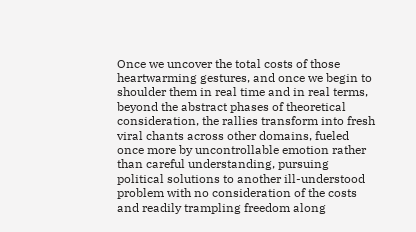Once we uncover the total costs of those heartwarming gestures, and once we begin to shoulder them in real time and in real terms, beyond the abstract phases of theoretical consideration, the rallies transform into fresh viral chants across other domains, fueled once more by uncontrollable emotion rather than careful understanding, pursuing political solutions to another ill-understood problem with no consideration of the costs and readily trampling freedom along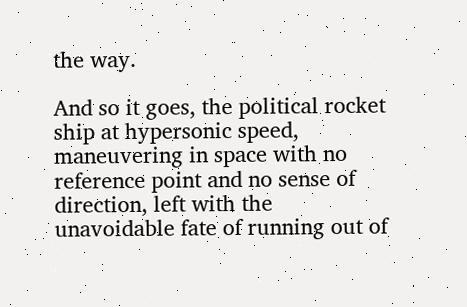the way.

And so it goes, the political rocket ship at hypersonic speed, maneuvering in space with no reference point and no sense of direction, left with the unavoidable fate of running out of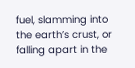fuel, slamming into the earth’s crust, or falling apart in the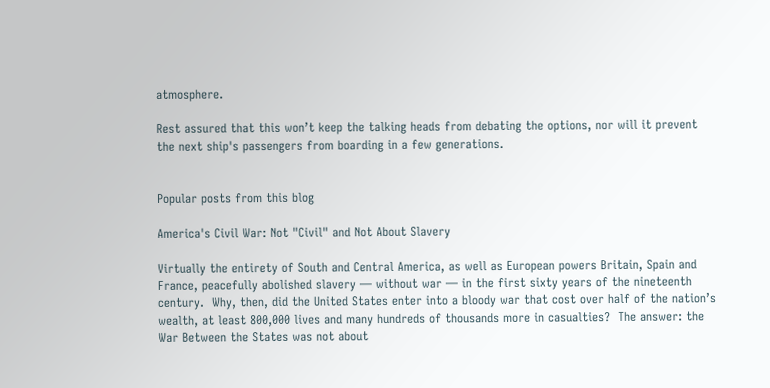atmosphere.

Rest assured that this won’t keep the talking heads from debating the options, nor will it prevent the next ship's passengers from boarding in a few generations.


Popular posts from this blog

America's Civil War: Not "Civil" and Not About Slavery

Virtually the entirety of South and Central America, as well as European powers Britain, Spain and France, peacefully abolished slavery — without war — in the first sixty years of the nineteenth century.  Why, then, did the United States enter into a bloody war that cost over half of the nation’s wealth, at least 800,000 lives and many hundreds of thousands more in casualties?  The answer: the War Between the States was not about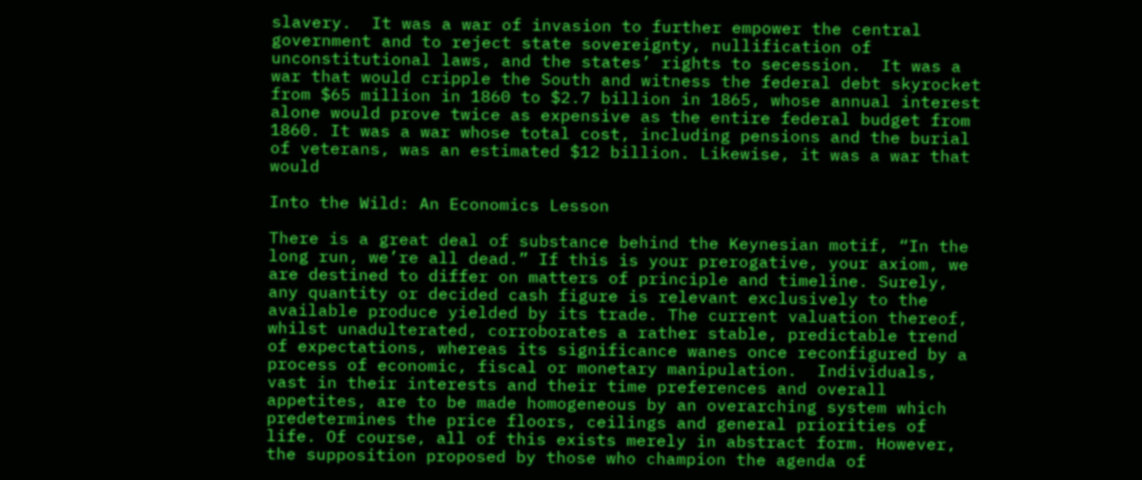slavery.  It was a war of invasion to further empower the central government and to reject state sovereignty, nullification of unconstitutional laws, and the states’ rights to secession.  It was a war that would cripple the South and witness the federal debt skyrocket from $65 million in 1860 to $2.7 billion in 1865, whose annual interest alone would prove twice as expensive as the entire federal budget from 1860. It was a war whose total cost, including pensions and the burial of veterans, was an estimated $12 billion. Likewise, it was a war that would

Into the Wild: An Economics Lesson

There is a great deal of substance behind the Keynesian motif, “In the long run, we’re all dead.” If this is your prerogative, your axiom, we are destined to differ on matters of principle and timeline. Surely, any quantity or decided cash figure is relevant exclusively to the available produce yielded by its trade. The current valuation thereof, whilst unadulterated, corroborates a rather stable, predictable trend of expectations, whereas its significance wanes once reconfigured by a process of economic, fiscal or monetary manipulation.  Individuals, vast in their interests and their time preferences and overall appetites, are to be made homogeneous by an overarching system which predetermines the price floors, ceilings and general priorities of life. Of course, all of this exists merely in abstract form. However, the supposition proposed by those who champion the agenda of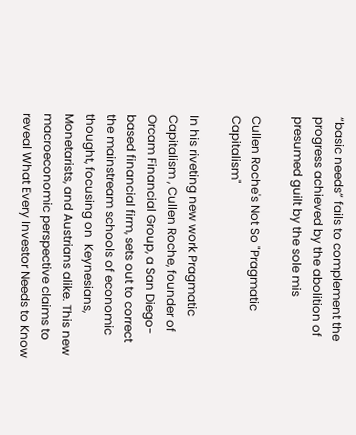“basic needs” fails to complement the progress achieved by the abolition of presumed guilt by the sole mis

Cullen Roche's Not So "Pragmatic Capitalism"

In his riveting new work Pragmatic Capitalism , Cullen Roche, founder of Orcam Financial Group, a San Diego-based financial firm, sets out to correct the mainstream schools of economic thought, focusing on  Keynesians, Monetarists, and Austrians alike. This new macroeconomic perspective claims to reveal What Every Investor Needs to Know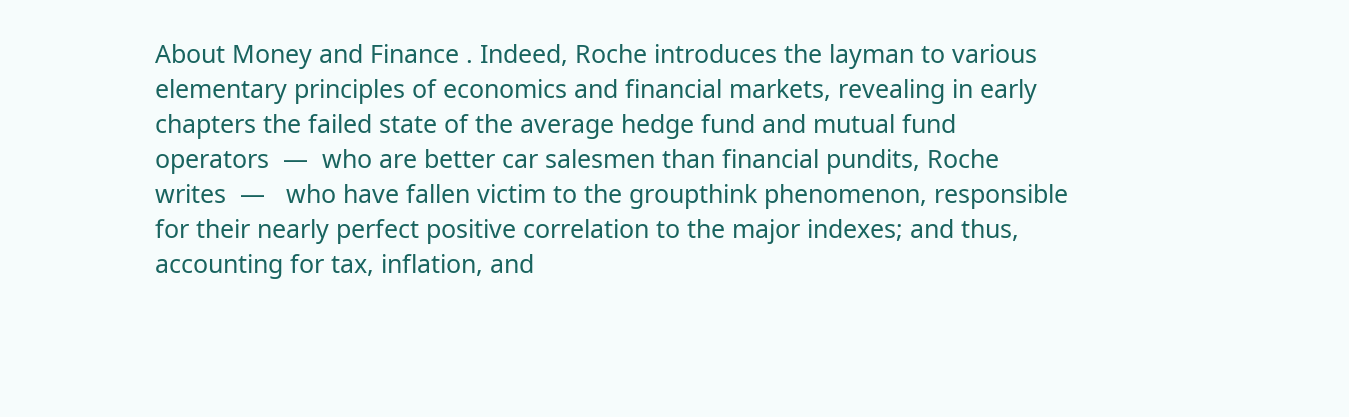About Money and Finance . Indeed, Roche introduces the layman to various elementary principles of economics and financial markets, revealing in early chapters the failed state of the average hedge fund and mutual fund operators  —  who are better car salesmen than financial pundits, Roche writes  —   who have fallen victim to the groupthink phenomenon, responsible for their nearly perfect positive correlation to the major indexes; and thus, accounting for tax, inflation, and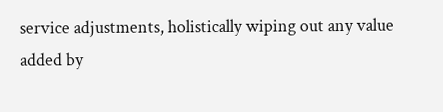service adjustments, holistically wiping out any value added by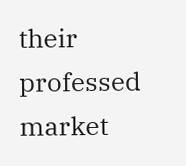their professed market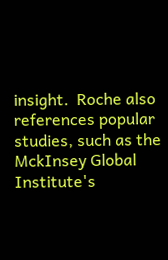insight.  Roche also references popular studies, such as the MckInsey Global Institute's